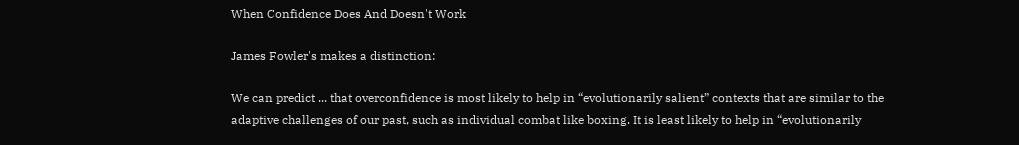When Confidence Does And Doesn't Work

James Fowler's makes a distinction:

We can predict ... that overconfidence is most likely to help in “evolutionarily salient” contexts that are similar to the adaptive challenges of our past, such as individual combat like boxing. It is least likely to help in “evolutionarily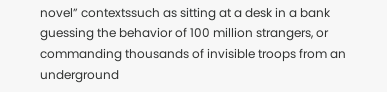novel” contextssuch as sitting at a desk in a bank guessing the behavior of 100 million strangers, or commanding thousands of invisible troops from an underground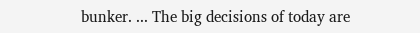bunker. ... The big decisions of today are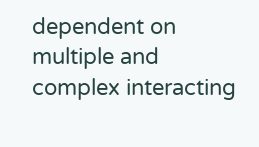dependent on multiple and complex interacting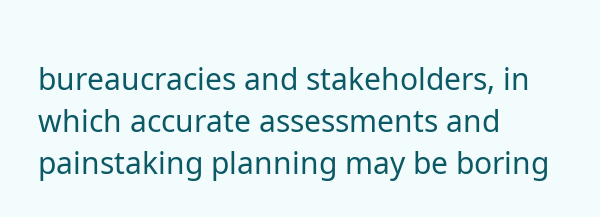bureaucracies and stakeholders, in which accurate assessments and painstaking planning may be boring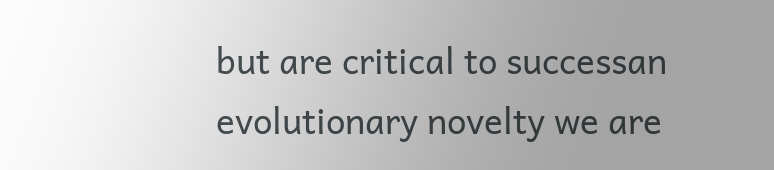but are critical to successan evolutionary novelty we are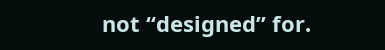not “designed” for.